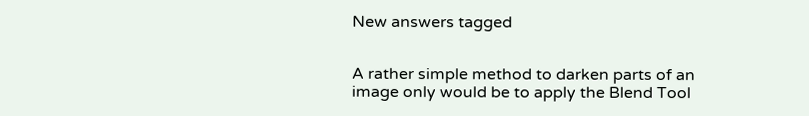New answers tagged


A rather simple method to darken parts of an image only would be to apply the Blend Tool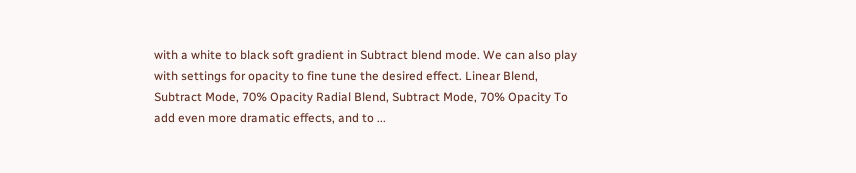with a white to black soft gradient in Subtract blend mode. We can also play with settings for opacity to fine tune the desired effect. Linear Blend, Subtract Mode, 70% Opacity Radial Blend, Subtract Mode, 70% Opacity To add even more dramatic effects, and to ...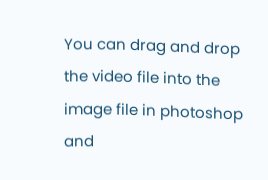You can drag and drop the video file into the image file in photoshop and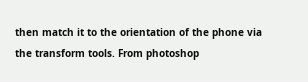then match it to the orientation of the phone via the transform tools. From photoshop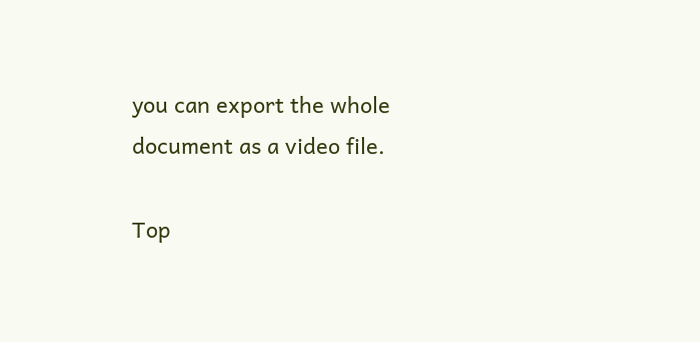you can export the whole document as a video file.

Top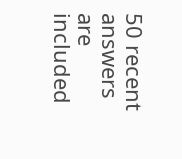50 recent answers are included